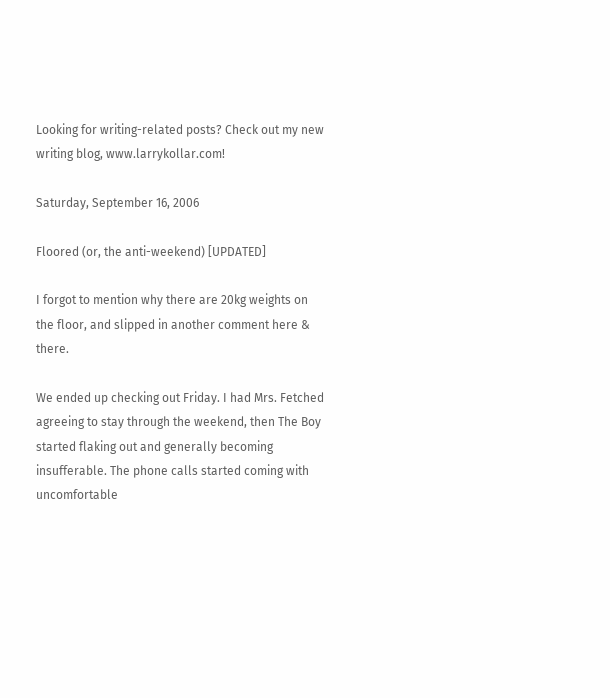Looking for writing-related posts? Check out my new writing blog, www.larrykollar.com!

Saturday, September 16, 2006

Floored (or, the anti-weekend) [UPDATED]

I forgot to mention why there are 20kg weights on the floor, and slipped in another comment here & there.

We ended up checking out Friday. I had Mrs. Fetched agreeing to stay through the weekend, then The Boy started flaking out and generally becoming insufferable. The phone calls started coming with uncomfortable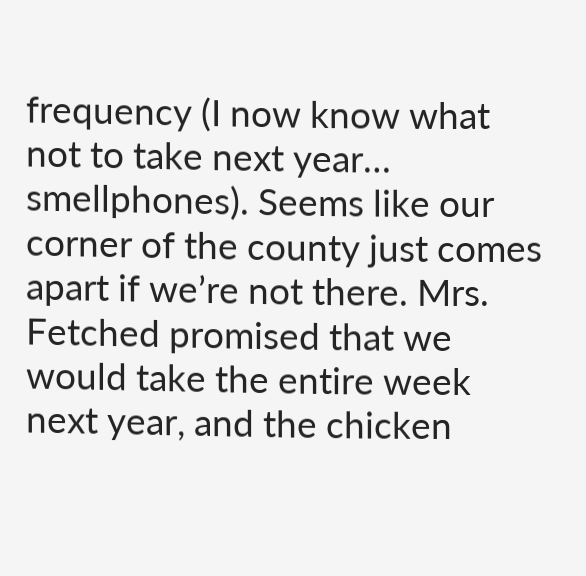frequency (I now know what not to take next year… smellphones). Seems like our corner of the county just comes apart if we’re not there. Mrs. Fetched promised that we would take the entire week next year, and the chicken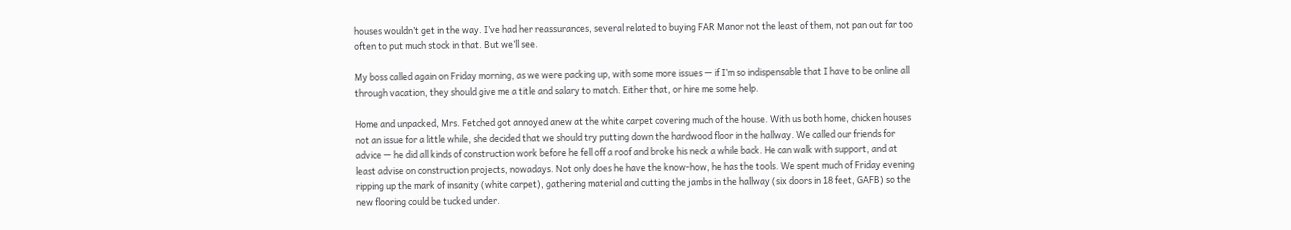houses wouldn’t get in the way. I’ve had her reassurances, several related to buying FAR Manor not the least of them, not pan out far too often to put much stock in that. But we’ll see.

My boss called again on Friday morning, as we were packing up, with some more issues — if I’m so indispensable that I have to be online all through vacation, they should give me a title and salary to match. Either that, or hire me some help.

Home and unpacked, Mrs. Fetched got annoyed anew at the white carpet covering much of the house. With us both home, chicken houses not an issue for a little while, she decided that we should try putting down the hardwood floor in the hallway. We called our friends for advice — he did all kinds of construction work before he fell off a roof and broke his neck a while back. He can walk with support, and at least advise on construction projects, nowadays. Not only does he have the know-how, he has the tools. We spent much of Friday evening ripping up the mark of insanity (white carpet), gathering material and cutting the jambs in the hallway (six doors in 18 feet, GAFB) so the new flooring could be tucked under.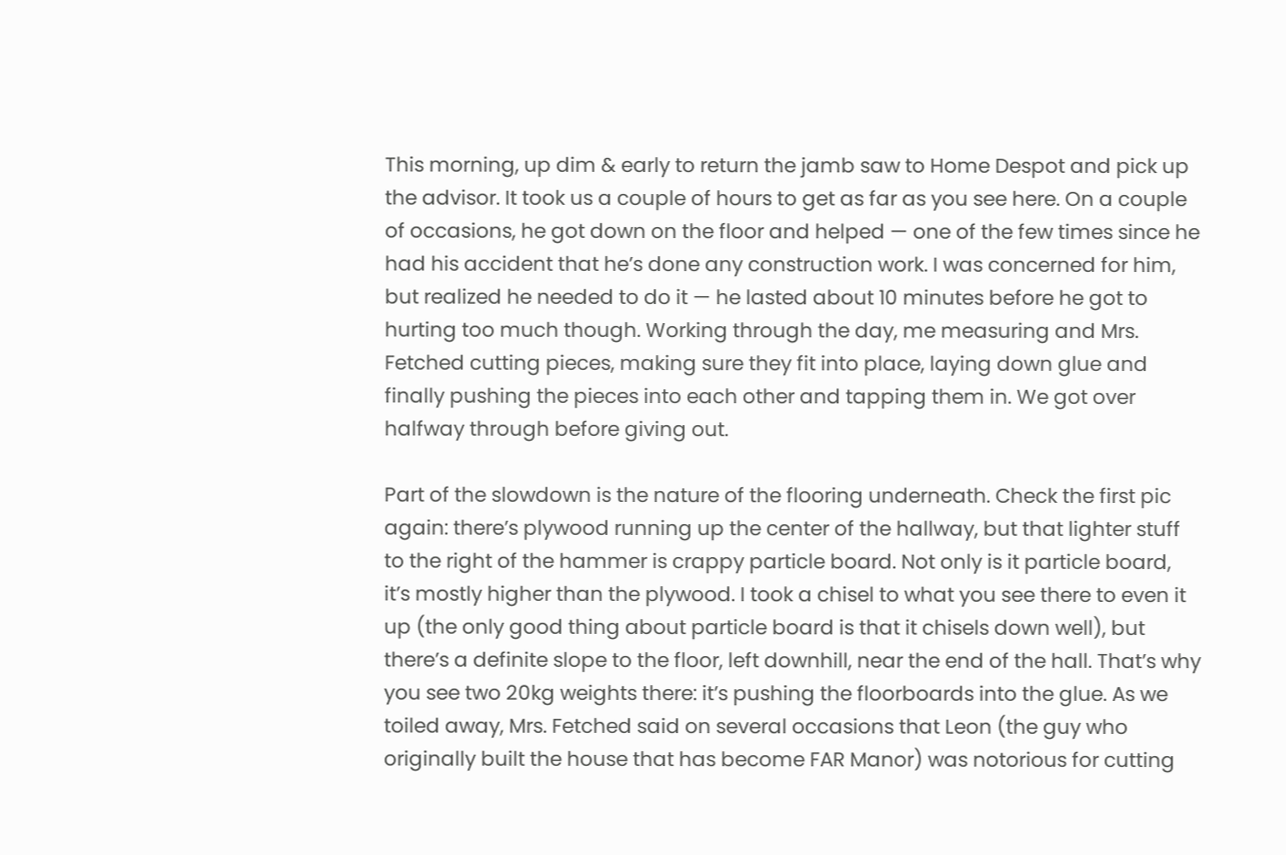This morning, up dim & early to return the jamb saw to Home Despot and pick up the advisor. It took us a couple of hours to get as far as you see here. On a couple of occasions, he got down on the floor and helped — one of the few times since he had his accident that he’s done any construction work. I was concerned for him, but realized he needed to do it — he lasted about 10 minutes before he got to hurting too much though. Working through the day, me measuring and Mrs. Fetched cutting pieces, making sure they fit into place, laying down glue and finally pushing the pieces into each other and tapping them in. We got over halfway through before giving out.

Part of the slowdown is the nature of the flooring underneath. Check the first pic again: there’s plywood running up the center of the hallway, but that lighter stuff to the right of the hammer is crappy particle board. Not only is it particle board, it’s mostly higher than the plywood. I took a chisel to what you see there to even it up (the only good thing about particle board is that it chisels down well), but there’s a definite slope to the floor, left downhill, near the end of the hall. That’s why you see two 20kg weights there: it’s pushing the floorboards into the glue. As we toiled away, Mrs. Fetched said on several occasions that Leon (the guy who originally built the house that has become FAR Manor) was notorious for cutting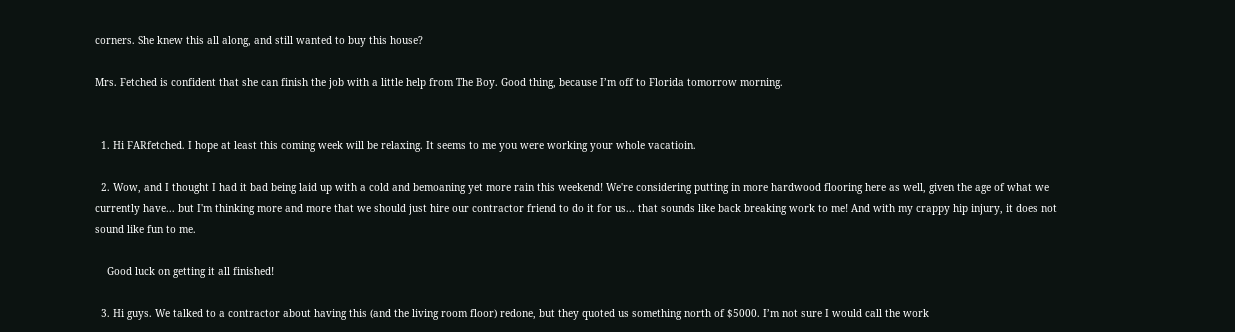corners. She knew this all along, and still wanted to buy this house?

Mrs. Fetched is confident that she can finish the job with a little help from The Boy. Good thing, because I’m off to Florida tomorrow morning.


  1. Hi FARfetched. I hope at least this coming week will be relaxing. It seems to me you were working your whole vacatioin.

  2. Wow, and I thought I had it bad being laid up with a cold and bemoaning yet more rain this weekend! We're considering putting in more hardwood flooring here as well, given the age of what we currently have... but I'm thinking more and more that we should just hire our contractor friend to do it for us... that sounds like back breaking work to me! And with my crappy hip injury, it does not sound like fun to me.

    Good luck on getting it all finished!

  3. Hi guys. We talked to a contractor about having this (and the living room floor) redone, but they quoted us something north of $5000. I’m not sure I would call the work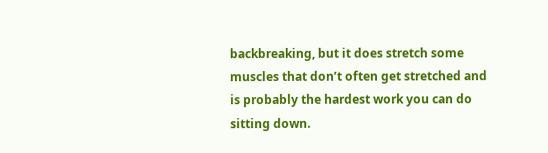backbreaking, but it does stretch some muscles that don’t often get stretched and is probably the hardest work you can do sitting down.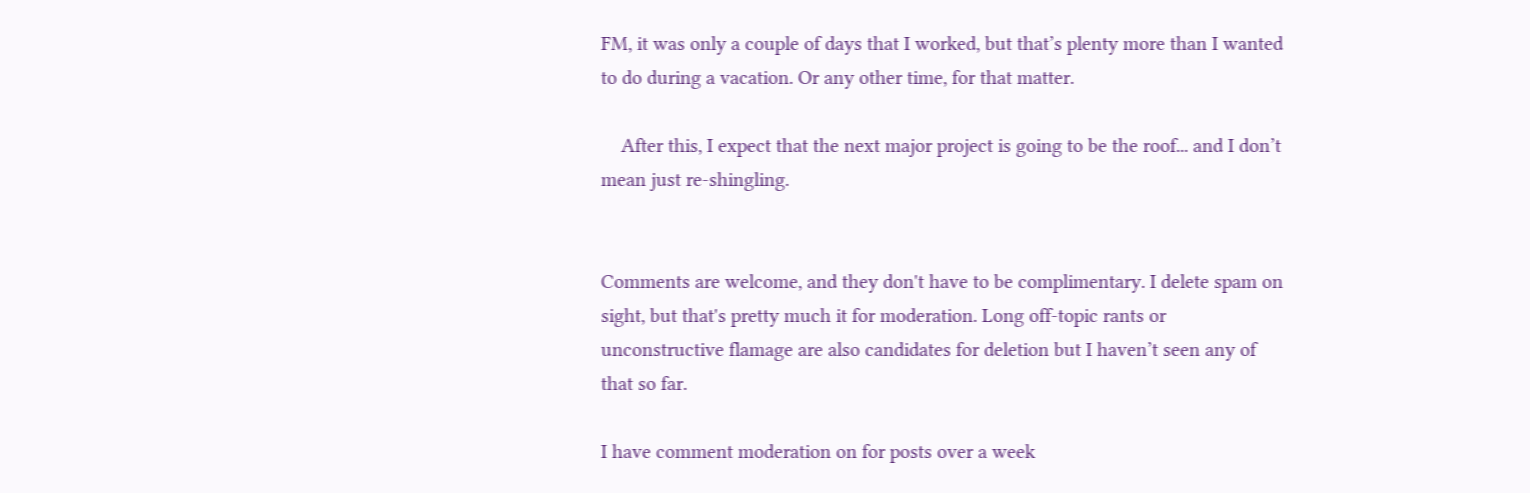FM, it was only a couple of days that I worked, but that’s plenty more than I wanted to do during a vacation. Or any other time, for that matter.

    After this, I expect that the next major project is going to be the roof... and I don’t mean just re-shingling.


Comments are welcome, and they don't have to be complimentary. I delete spam on sight, but that's pretty much it for moderation. Long off-topic rants or unconstructive flamage are also candidates for deletion but I haven’t seen any of that so far.

I have comment moderation on for posts over a week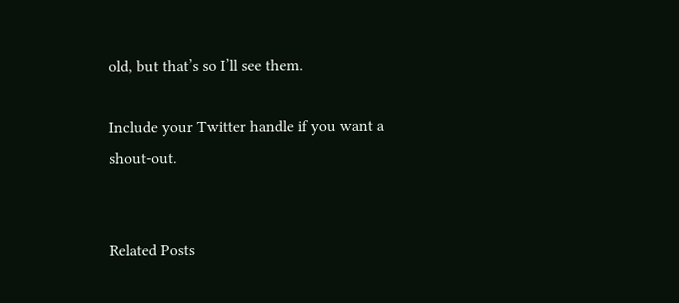old, but that’s so I’ll see them.

Include your Twitter handle if you want a shout-out.


Related Posts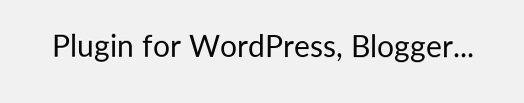Plugin for WordPress, Blogger...